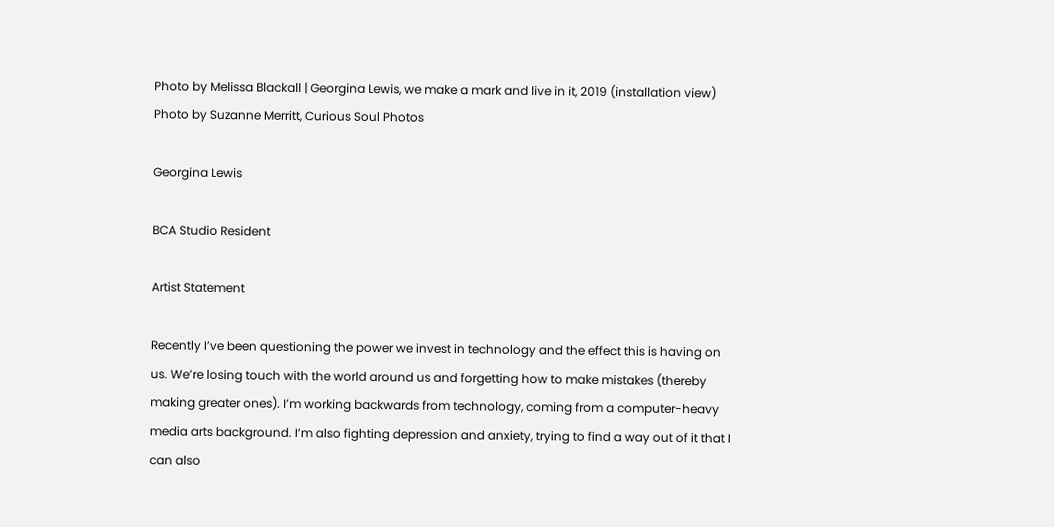Photo by Melissa Blackall | Georgina Lewis, we make a mark and live in it, 2019 (installation view)
Photo by Suzanne Merritt, Curious Soul Photos

Georgina Lewis

BCA Studio Resident

Artist Statement

Recently I’ve been questioning the power we invest in technology and the effect this is having on us. We’re losing touch with the world around us and forgetting how to make mistakes (thereby making greater ones). I’m working backwards from technology, coming from a computer-heavy media arts background. I’m also fighting depression and anxiety, trying to find a way out of it that I can also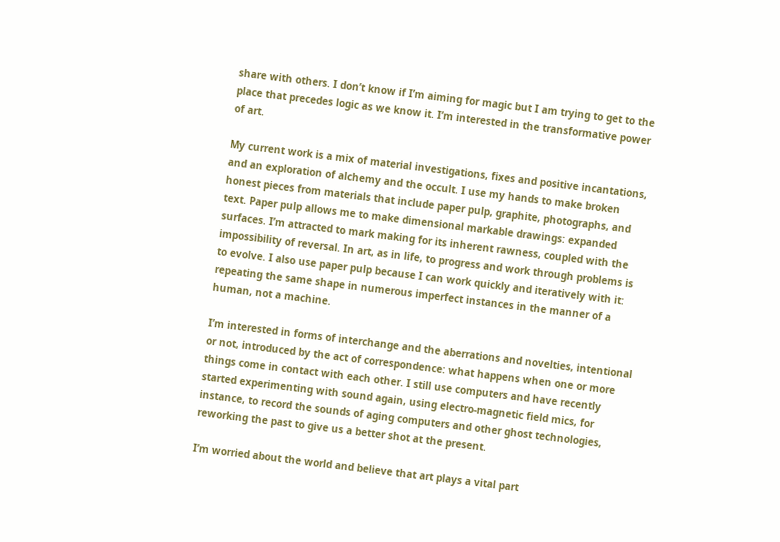share with others. I don’t know if I’m aiming for magic but I am trying to get to the place that precedes logic as we know it. I’m interested in the transformative power of art.

My current work is a mix of material investigations, fixes and positive incantations, and an exploration of alchemy and the occult. I use my hands to make broken honest pieces from materials that include paper pulp, graphite, photographs, and text. Paper pulp allows me to make dimensional markable drawings: expanded surfaces. I’m attracted to mark making for its inherent rawness, coupled with the impossibility of reversal. In art, as in life, to progress and work through problems is to evolve. I also use paper pulp because I can work quickly and iteratively with it: repeating the same shape in numerous imperfect instances in the manner of a human, not a machine.

I’m interested in forms of interchange and the aberrations and novelties, intentional or not, introduced by the act of correspondence: what happens when one or more things come in contact with each other. I still use computers and have recently started experimenting with sound again, using electro-magnetic field mics, for instance, to record the sounds of aging computers and other ghost technologies, reworking the past to give us a better shot at the present.

I’m worried about the world and believe that art plays a vital part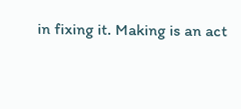in fixing it. Making is an act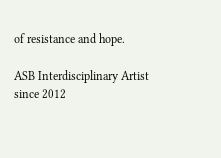of resistance and hope.

ASB Interdisciplinary Artist since 2012